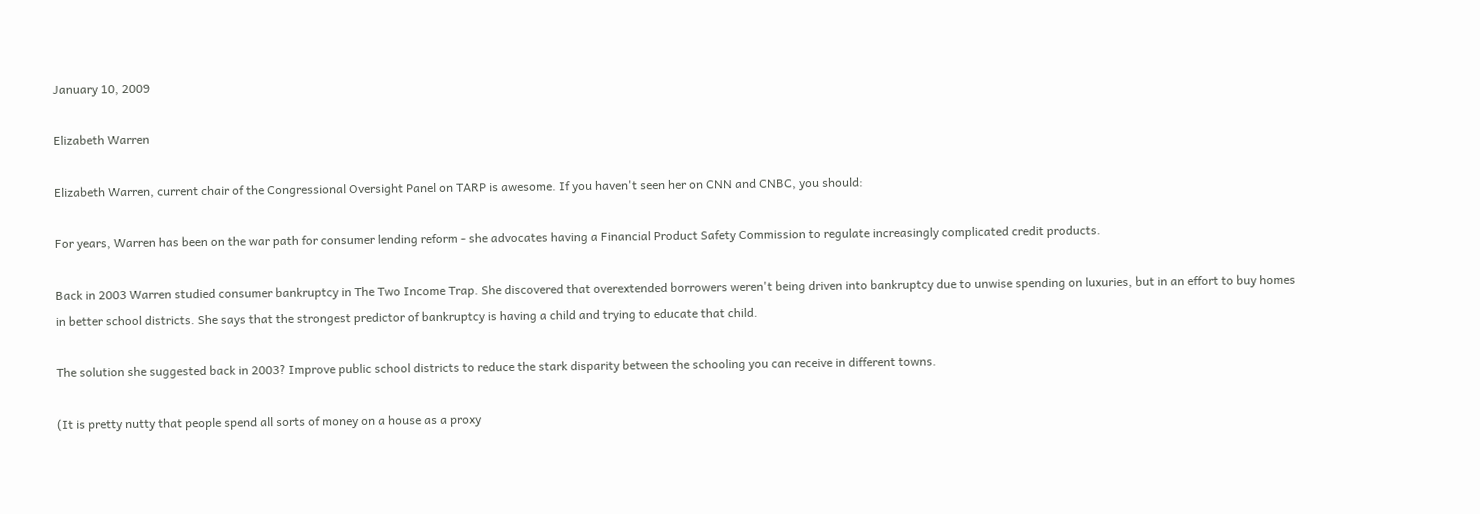January 10, 2009

Elizabeth Warren

Elizabeth Warren, current chair of the Congressional Oversight Panel on TARP is awesome. If you haven't seen her on CNN and CNBC, you should:

For years, Warren has been on the war path for consumer lending reform - she advocates having a Financial Product Safety Commission to regulate increasingly complicated credit products.

Back in 2003 Warren studied consumer bankruptcy in The Two Income Trap. She discovered that overextended borrowers weren't being driven into bankruptcy due to unwise spending on luxuries, but in an effort to buy homes in better school districts. She says that the strongest predictor of bankruptcy is having a child and trying to educate that child.

The solution she suggested back in 2003? Improve public school districts to reduce the stark disparity between the schooling you can receive in different towns.

(It is pretty nutty that people spend all sorts of money on a house as a proxy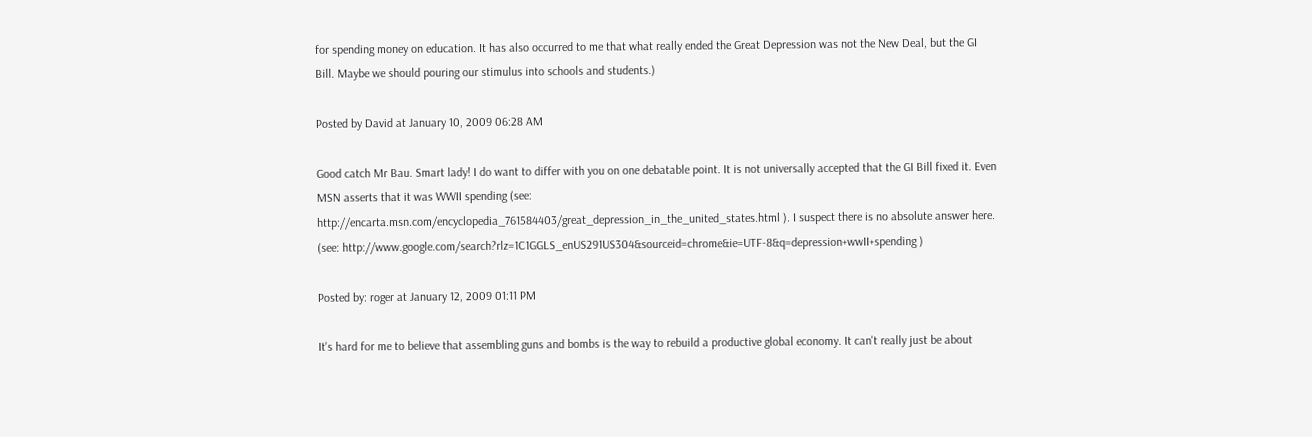for spending money on education. It has also occurred to me that what really ended the Great Depression was not the New Deal, but the GI Bill. Maybe we should pouring our stimulus into schools and students.)

Posted by David at January 10, 2009 06:28 AM

Good catch Mr Bau. Smart lady! I do want to differ with you on one debatable point. It is not universally accepted that the GI Bill fixed it. Even MSN asserts that it was WWII spending (see: http://encarta.msn.com/encyclopedia_761584403/great_depression_in_the_united_states.html ). I suspect there is no absolute answer here. (see: http://www.google.com/search?rlz=1C1GGLS_enUS291US304&sourceid=chrome&ie=UTF-8&q=depression+wwII+spending )

Posted by: roger at January 12, 2009 01:11 PM

It's hard for me to believe that assembling guns and bombs is the way to rebuild a productive global economy. It can't really just be about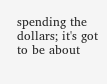spending the dollars; it's got to be about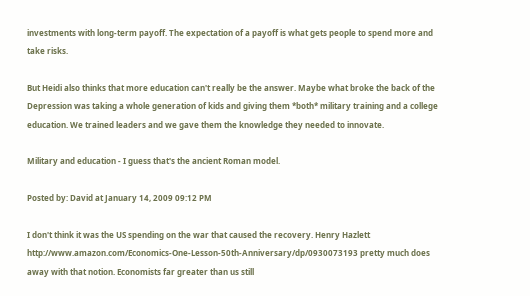investments with long-term payoff. The expectation of a payoff is what gets people to spend more and take risks.

But Heidi also thinks that more education can't really be the answer. Maybe what broke the back of the Depression was taking a whole generation of kids and giving them *both* military training and a college education. We trained leaders and we gave them the knowledge they needed to innovate.

Military and education - I guess that's the ancient Roman model.

Posted by: David at January 14, 2009 09:12 PM

I don't think it was the US spending on the war that caused the recovery. Henry Hazlett http://www.amazon.com/Economics-One-Lesson-50th-Anniversary/dp/0930073193 pretty much does away with that notion. Economists far greater than us still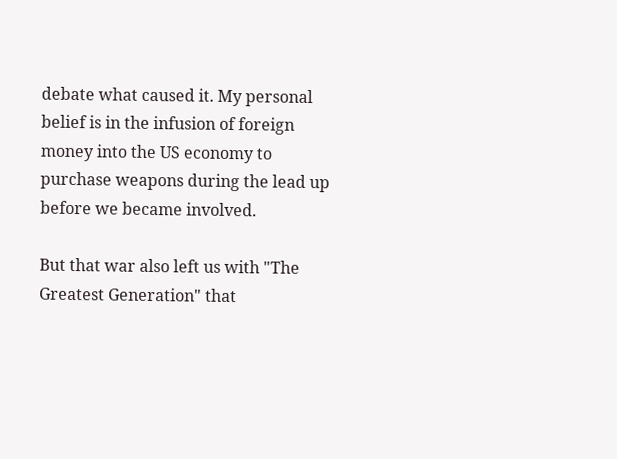debate what caused it. My personal belief is in the infusion of foreign money into the US economy to purchase weapons during the lead up before we became involved.

But that war also left us with "The Greatest Generation" that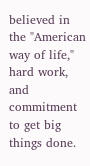believed in the "American way of life," hard work, and commitment to get big things done.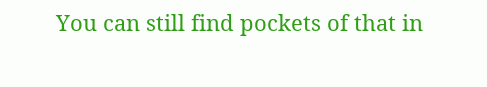You can still find pockets of that in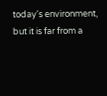today's environment, but it is far from a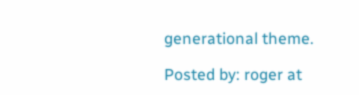generational theme.

Posted by: roger at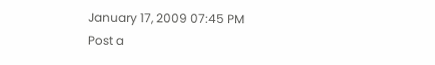January 17, 2009 07:45 PM
Post a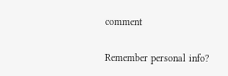comment

Remember personal info?